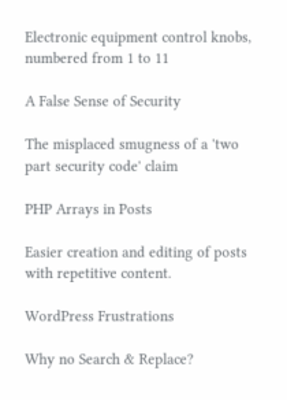Electronic equipment control knobs,  numbered from 1 to 11

A False Sense of Security

The misplaced smugness of a 'two part security code' claim

PHP Arrays in Posts

Easier creation and editing of posts with repetitive content.

WordPress Frustrations

Why no Search & Replace?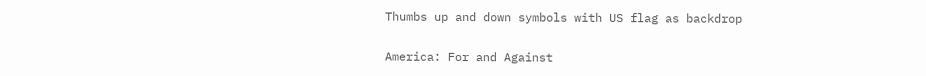Thumbs up and down symbols with US flag as backdrop

America: For and Against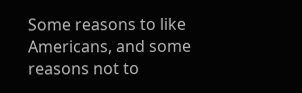Some reasons to like Americans, and some reasons not to